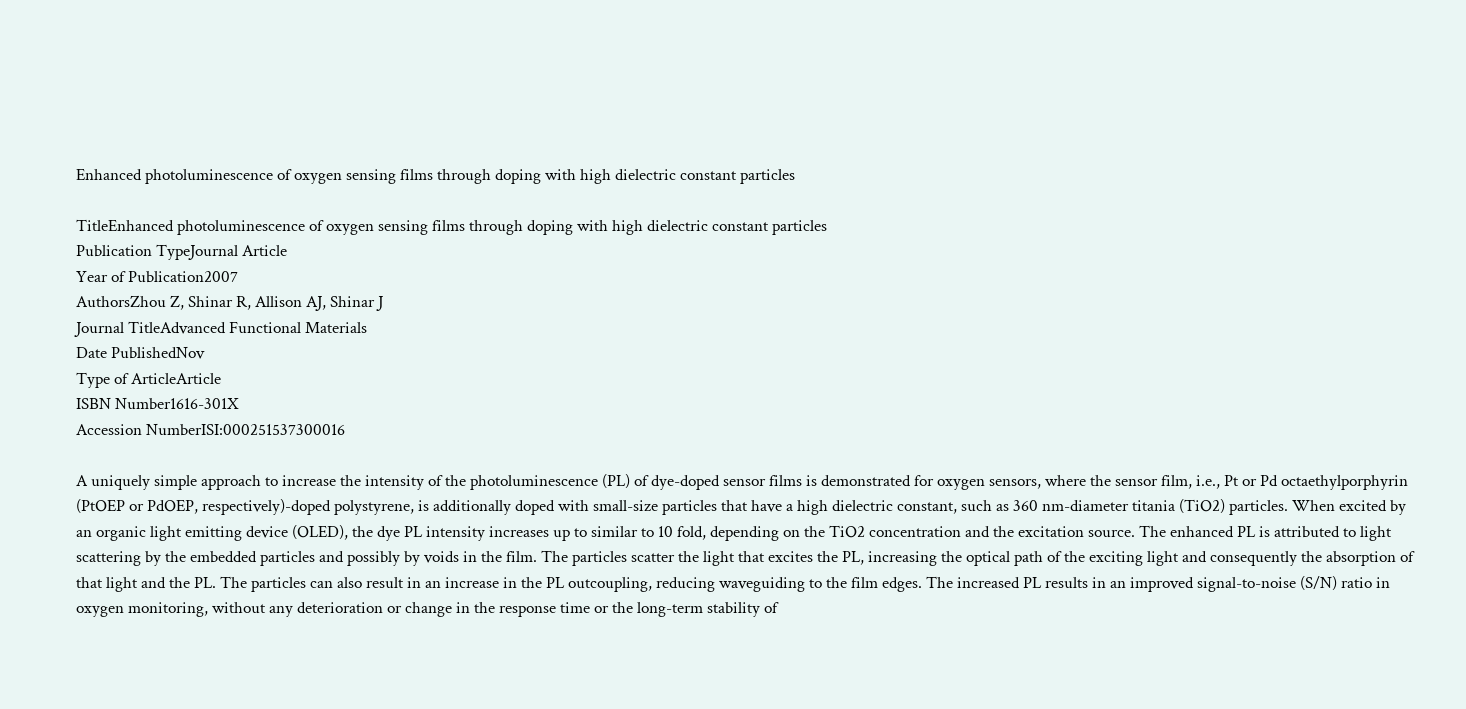Enhanced photoluminescence of oxygen sensing films through doping with high dielectric constant particles

TitleEnhanced photoluminescence of oxygen sensing films through doping with high dielectric constant particles
Publication TypeJournal Article
Year of Publication2007
AuthorsZhou Z, Shinar R, Allison AJ, Shinar J
Journal TitleAdvanced Functional Materials
Date PublishedNov
Type of ArticleArticle
ISBN Number1616-301X
Accession NumberISI:000251537300016

A uniquely simple approach to increase the intensity of the photoluminescence (PL) of dye-doped sensor films is demonstrated for oxygen sensors, where the sensor film, i.e., Pt or Pd octaethylporphyrin (PtOEP or PdOEP, respectively)-doped polystyrene, is additionally doped with small-size particles that have a high dielectric constant, such as 360 nm-diameter titania (TiO2) particles. When excited by an organic light emitting device (OLED), the dye PL intensity increases up to similar to 10 fold, depending on the TiO2 concentration and the excitation source. The enhanced PL is attributed to light scattering by the embedded particles and possibly by voids in the film. The particles scatter the light that excites the PL, increasing the optical path of the exciting light and consequently the absorption of that light and the PL. The particles can also result in an increase in the PL outcoupling, reducing waveguiding to the film edges. The increased PL results in an improved signal-to-noise (S/N) ratio in oxygen monitoring, without any deterioration or change in the response time or the long-term stability of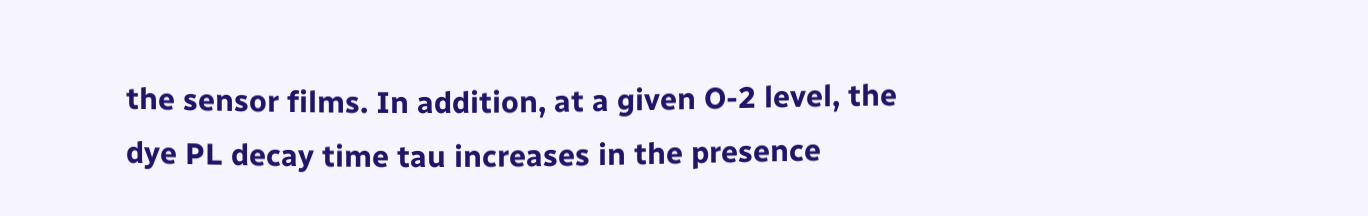the sensor films. In addition, at a given O-2 level, the dye PL decay time tau increases in the presence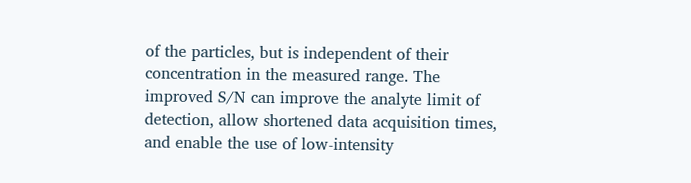of the particles, but is independent of their concentration in the measured range. The improved S/N can improve the analyte limit of detection, allow shortened data acquisition times, and enable the use of low-intensity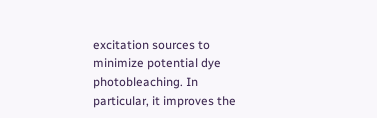excitation sources to minimize potential dye photobleaching. In particular, it improves the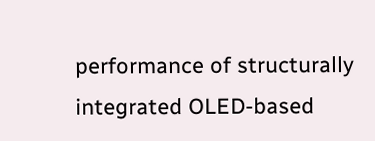performance of structurally integrated OLED-based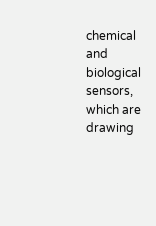chemical and biological sensors, which are drawing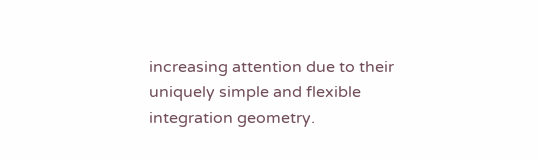increasing attention due to their uniquely simple and flexible integration geometry.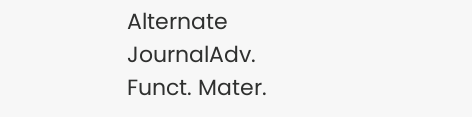Alternate JournalAdv. Funct. Mater.